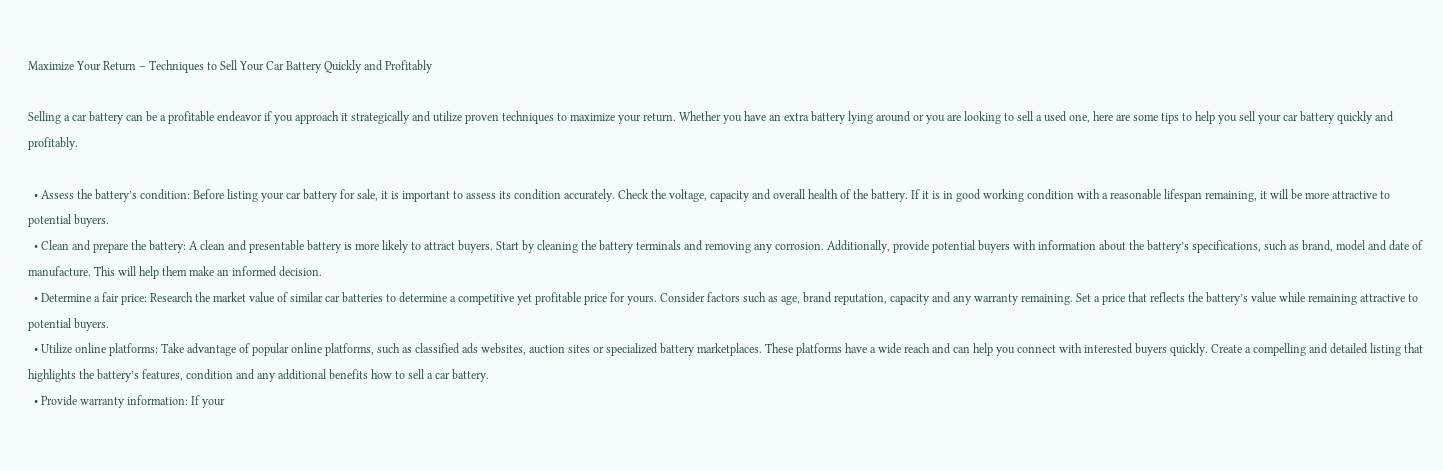Maximize Your Return – Techniques to Sell Your Car Battery Quickly and Profitably

Selling a car battery can be a profitable endeavor if you approach it strategically and utilize proven techniques to maximize your return. Whether you have an extra battery lying around or you are looking to sell a used one, here are some tips to help you sell your car battery quickly and profitably.

  • Assess the battery’s condition: Before listing your car battery for sale, it is important to assess its condition accurately. Check the voltage, capacity and overall health of the battery. If it is in good working condition with a reasonable lifespan remaining, it will be more attractive to potential buyers.
  • Clean and prepare the battery: A clean and presentable battery is more likely to attract buyers. Start by cleaning the battery terminals and removing any corrosion. Additionally, provide potential buyers with information about the battery’s specifications, such as brand, model and date of manufacture. This will help them make an informed decision.
  • Determine a fair price: Research the market value of similar car batteries to determine a competitive yet profitable price for yours. Consider factors such as age, brand reputation, capacity and any warranty remaining. Set a price that reflects the battery’s value while remaining attractive to potential buyers.
  • Utilize online platforms: Take advantage of popular online platforms, such as classified ads websites, auction sites or specialized battery marketplaces. These platforms have a wide reach and can help you connect with interested buyers quickly. Create a compelling and detailed listing that highlights the battery’s features, condition and any additional benefits how to sell a car battery.
  • Provide warranty information: If your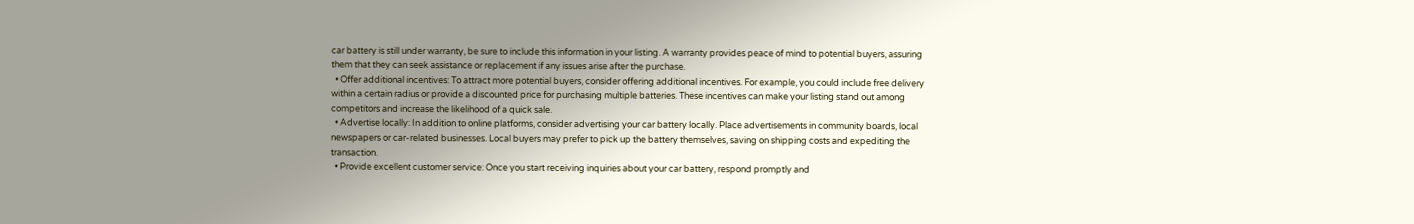car battery is still under warranty, be sure to include this information in your listing. A warranty provides peace of mind to potential buyers, assuring them that they can seek assistance or replacement if any issues arise after the purchase.
  • Offer additional incentives: To attract more potential buyers, consider offering additional incentives. For example, you could include free delivery within a certain radius or provide a discounted price for purchasing multiple batteries. These incentives can make your listing stand out among competitors and increase the likelihood of a quick sale.
  • Advertise locally: In addition to online platforms, consider advertising your car battery locally. Place advertisements in community boards, local newspapers or car-related businesses. Local buyers may prefer to pick up the battery themselves, saving on shipping costs and expediting the transaction.
  • Provide excellent customer service: Once you start receiving inquiries about your car battery, respond promptly and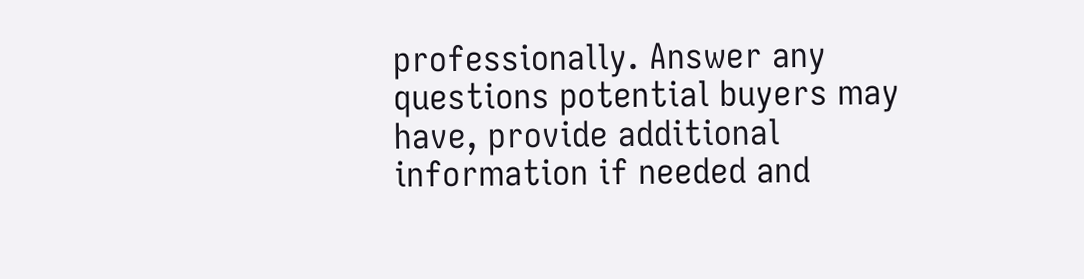professionally. Answer any questions potential buyers may have, provide additional information if needed and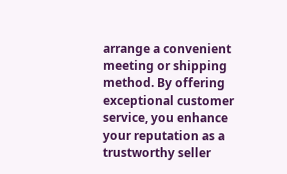arrange a convenient meeting or shipping method. By offering exceptional customer service, you enhance your reputation as a trustworthy seller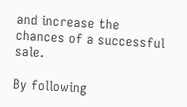and increase the chances of a successful sale.

By following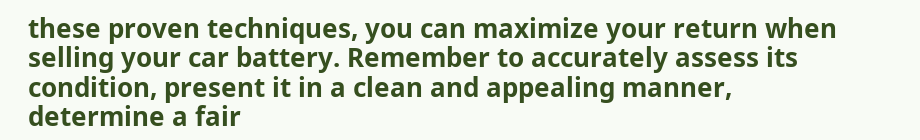these proven techniques, you can maximize your return when selling your car battery. Remember to accurately assess its condition, present it in a clean and appealing manner, determine a fair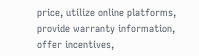price, utilize online platforms, provide warranty information, offer incentives,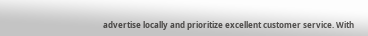advertise locally and prioritize excellent customer service. With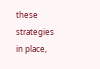these strategies in place,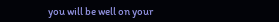you will be well on your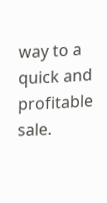way to a quick and profitable sale.